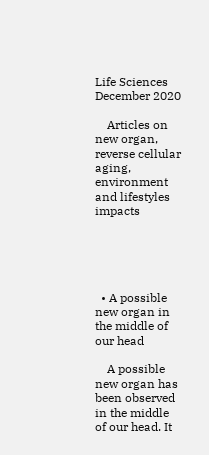Life Sciences December 2020

    Articles on new organ, reverse cellular aging, environment and lifestyles impacts





  • A possible new organ in the middle of our head

    A possible new organ has been observed in the middle of our head. It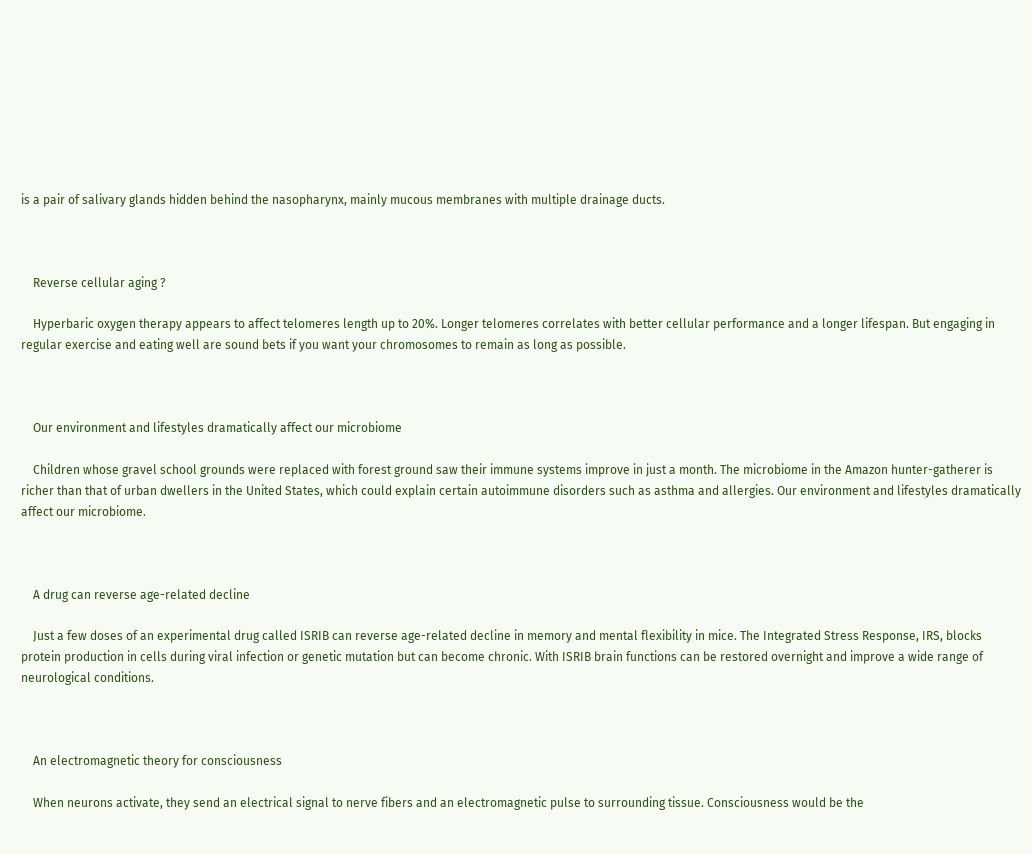is a pair of salivary glands hidden behind the nasopharynx, mainly mucous membranes with multiple drainage ducts.



    Reverse cellular aging ?

    Hyperbaric oxygen therapy appears to affect telomeres length up to 20%. Longer telomeres correlates with better cellular performance and a longer lifespan. But engaging in regular exercise and eating well are sound bets if you want your chromosomes to remain as long as possible.



    Our environment and lifestyles dramatically affect our microbiome

    Children whose gravel school grounds were replaced with forest ground saw their immune systems improve in just a month. The microbiome in the Amazon hunter-gatherer is richer than that of urban dwellers in the United States, which could explain certain autoimmune disorders such as asthma and allergies. Our environment and lifestyles dramatically affect our microbiome.



    A drug can reverse age-related decline

    Just a few doses of an experimental drug called ISRIB can reverse age-related decline in memory and mental flexibility in mice. The Integrated Stress Response, IRS, blocks protein production in cells during viral infection or genetic mutation but can become chronic. With ISRIB brain functions can be restored overnight and improve a wide range of neurological conditions.



    An electromagnetic theory for consciousness

    When neurons activate, they send an electrical signal to nerve fibers and an electromagnetic pulse to surrounding tissue. Consciousness would be the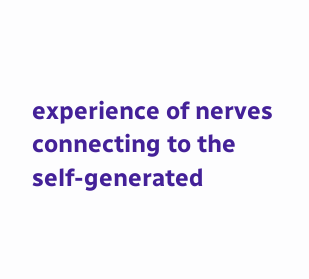experience of nerves connecting to the self-generated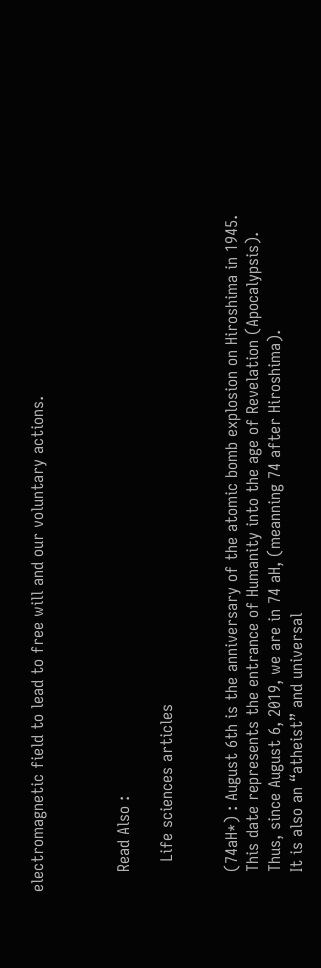electromagnetic field to lead to free will and our voluntary actions.



    Read Also :

      Life sciences articles


    (74aH*) : August 6th is the anniversary of the atomic bomb explosion on Hiroshima in 1945.
    This date represents the entrance of Humanity into the age of Revelation (Apocalypsis).
    Thus, since August 6, 2019, we are in 74 aH, (meanning 74 after Hiroshima).
    It is also an “atheist” and universal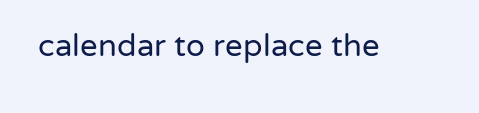calendar to replace the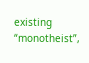existing “monotheist”,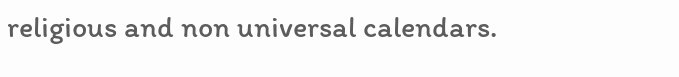religious and non universal calendars.